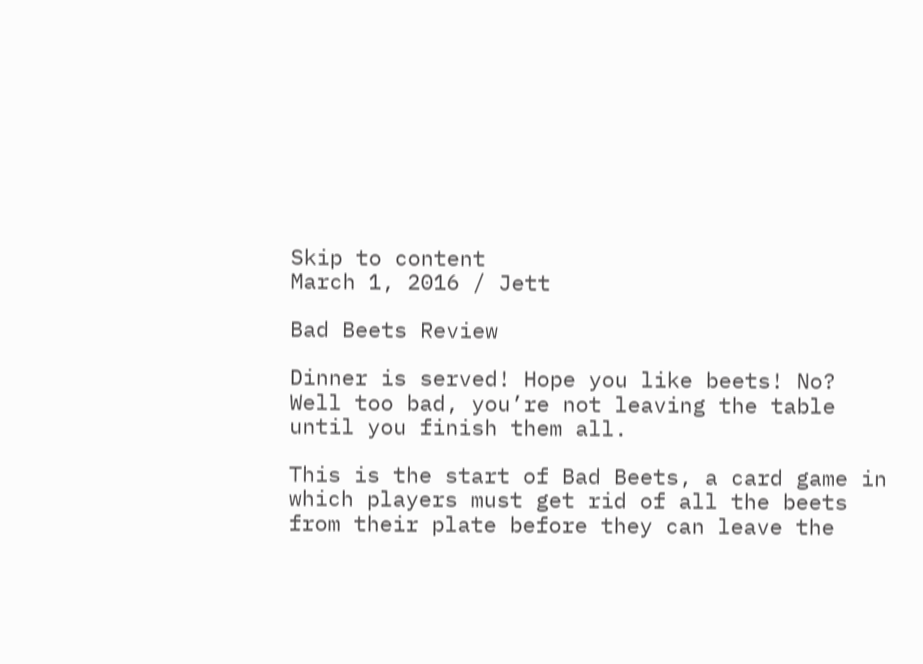Skip to content
March 1, 2016 / Jett

Bad Beets Review

Dinner is served! Hope you like beets! No? Well too bad, you’re not leaving the table until you finish them all.

This is the start of Bad Beets, a card game in which players must get rid of all the beets from their plate before they can leave the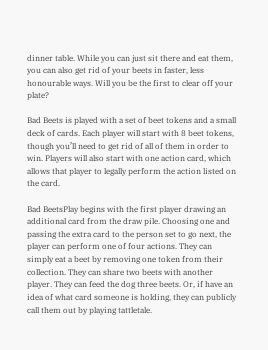dinner table. While you can just sit there and eat them, you can also get rid of your beets in faster, less honourable ways. Will you be the first to clear off your plate?

Bad Beets is played with a set of beet tokens and a small deck of cards. Each player will start with 8 beet tokens, though you’ll need to get rid of all of them in order to win. Players will also start with one action card, which allows that player to legally perform the action listed on the card.

Bad BeetsPlay begins with the first player drawing an additional card from the draw pile. Choosing one and passing the extra card to the person set to go next, the player can perform one of four actions. They can simply eat a beet by removing one token from their collection. They can share two beets with another player. They can feed the dog three beets. Or, if have an idea of what card someone is holding, they can publicly call them out by playing tattletale.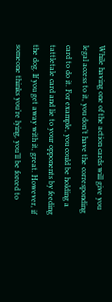While having one of the action cards will give you legal access to it, you don’t have the corresponding card to do it. For example, you could be holding a tattletale card and lie to your opponents by feeding the dog. If you get away with it, great. However, if someone thinks you’re lying, you’ll be forced to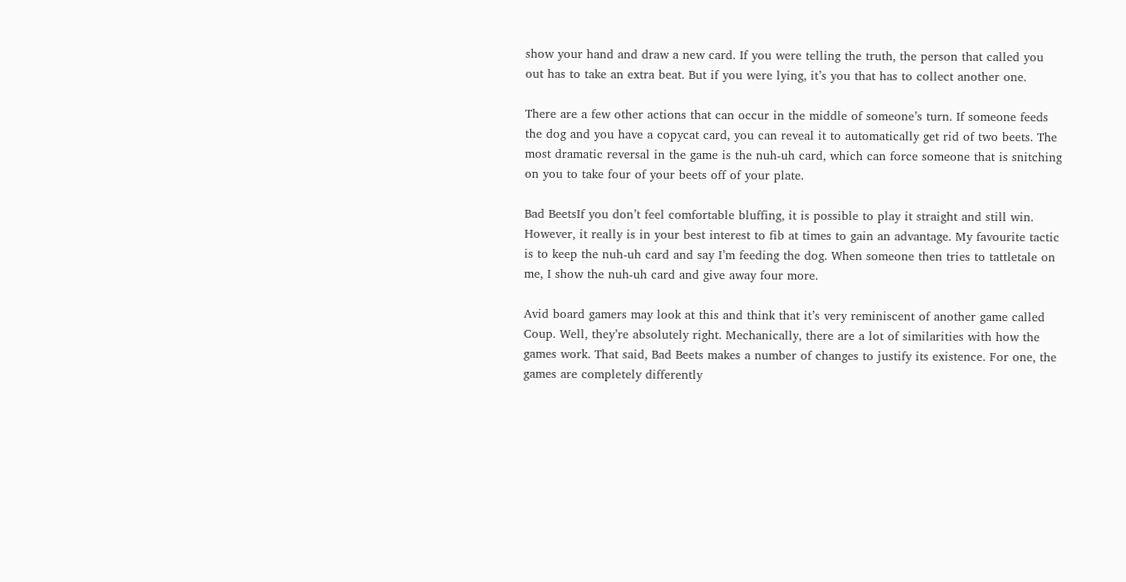show your hand and draw a new card. If you were telling the truth, the person that called you out has to take an extra beat. But if you were lying, it’s you that has to collect another one.

There are a few other actions that can occur in the middle of someone’s turn. If someone feeds the dog and you have a copycat card, you can reveal it to automatically get rid of two beets. The most dramatic reversal in the game is the nuh-uh card, which can force someone that is snitching on you to take four of your beets off of your plate.

Bad BeetsIf you don’t feel comfortable bluffing, it is possible to play it straight and still win. However, it really is in your best interest to fib at times to gain an advantage. My favourite tactic is to keep the nuh-uh card and say I’m feeding the dog. When someone then tries to tattletale on me, I show the nuh-uh card and give away four more.

Avid board gamers may look at this and think that it’s very reminiscent of another game called Coup. Well, they’re absolutely right. Mechanically, there are a lot of similarities with how the games work. That said, Bad Beets makes a number of changes to justify its existence. For one, the games are completely differently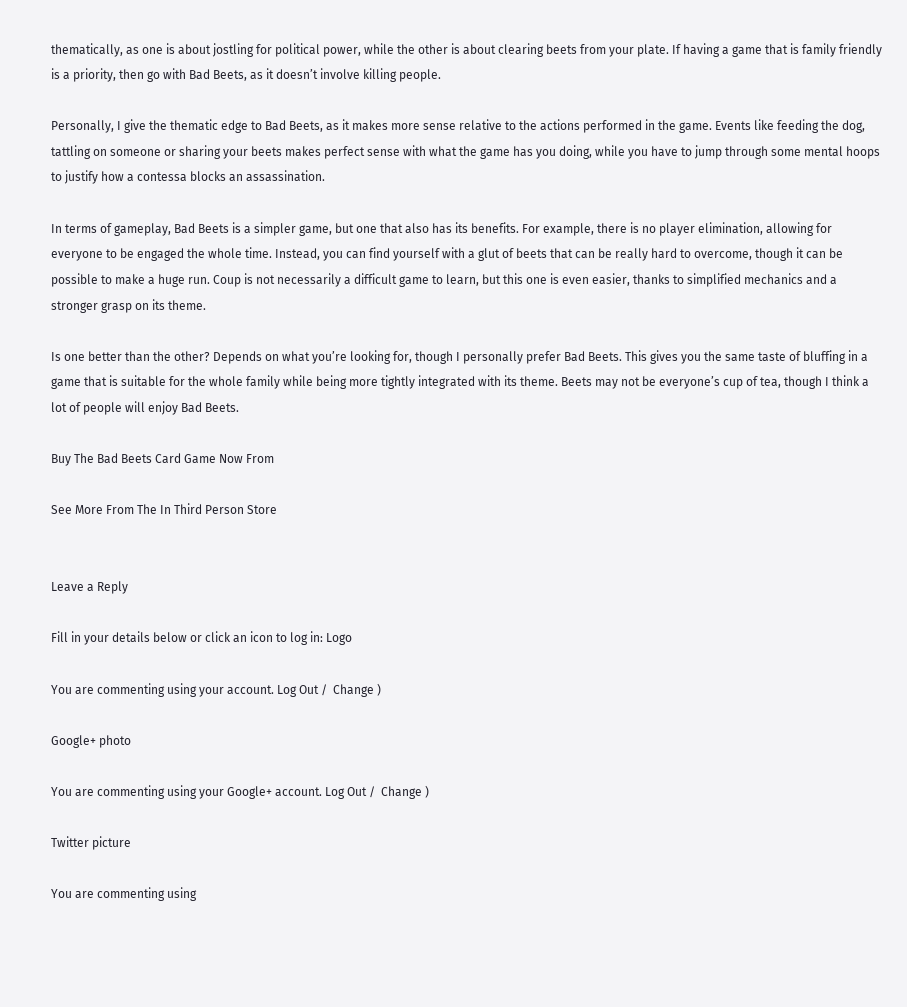thematically, as one is about jostling for political power, while the other is about clearing beets from your plate. If having a game that is family friendly is a priority, then go with Bad Beets, as it doesn’t involve killing people.

Personally, I give the thematic edge to Bad Beets, as it makes more sense relative to the actions performed in the game. Events like feeding the dog, tattling on someone or sharing your beets makes perfect sense with what the game has you doing, while you have to jump through some mental hoops to justify how a contessa blocks an assassination.

In terms of gameplay, Bad Beets is a simpler game, but one that also has its benefits. For example, there is no player elimination, allowing for everyone to be engaged the whole time. Instead, you can find yourself with a glut of beets that can be really hard to overcome, though it can be possible to make a huge run. Coup is not necessarily a difficult game to learn, but this one is even easier, thanks to simplified mechanics and a stronger grasp on its theme.

Is one better than the other? Depends on what you’re looking for, though I personally prefer Bad Beets. This gives you the same taste of bluffing in a game that is suitable for the whole family while being more tightly integrated with its theme. Beets may not be everyone’s cup of tea, though I think a lot of people will enjoy Bad Beets.

Buy The Bad Beets Card Game Now From

See More From The In Third Person Store


Leave a Reply

Fill in your details below or click an icon to log in: Logo

You are commenting using your account. Log Out /  Change )

Google+ photo

You are commenting using your Google+ account. Log Out /  Change )

Twitter picture

You are commenting using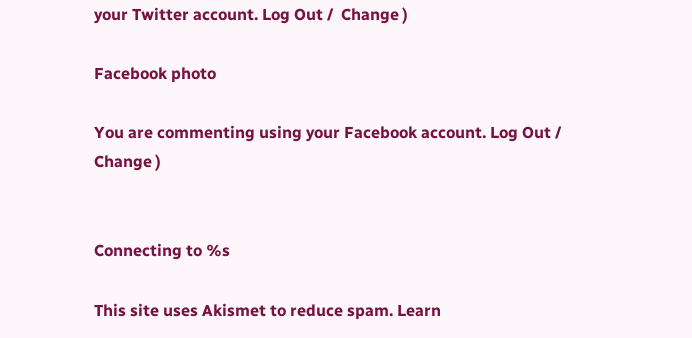your Twitter account. Log Out /  Change )

Facebook photo

You are commenting using your Facebook account. Log Out /  Change )


Connecting to %s

This site uses Akismet to reduce spam. Learn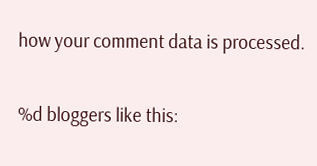how your comment data is processed.

%d bloggers like this: